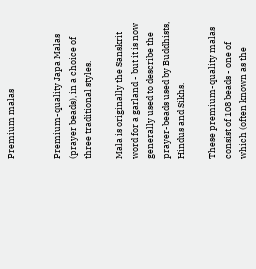Premium malas


Premium-quality Japa Malas (prayer beads), in a choice of three traditional styles.

Mala is originally the Sanskrit word for a garland - but it is now generally used to describe the prayer-beads used by Buddhists, Hindus and Sikhs.

These premium-quality malas consist of 108 beads - one of which (often known as the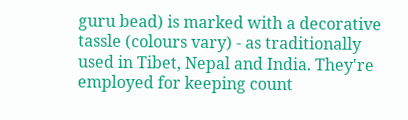guru bead) is marked with a decorative tassle (colours vary) - as traditionally used in Tibet, Nepal and India. They're employed for keeping count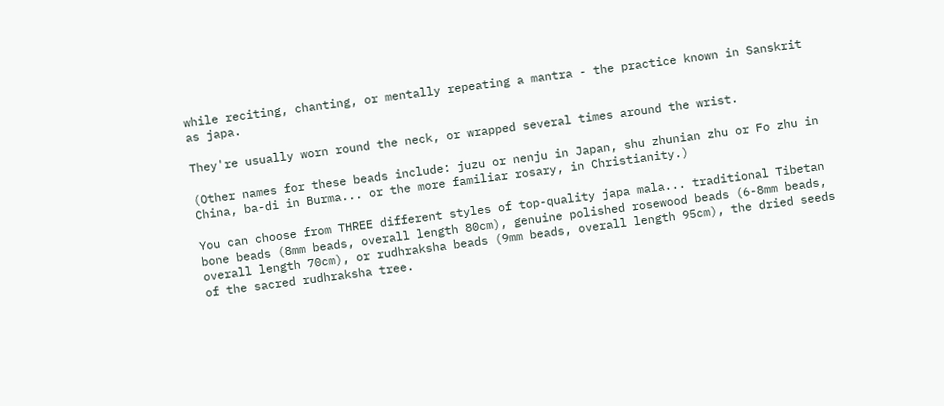while reciting, chanting, or mentally repeating a mantra - the practice known in Sanskrit as japa.

They're usually worn round the neck, or wrapped several times around the wrist.

(Other names for these beads include: juzu or nenju in Japan, shu zhunian zhu or Fo zhu in China, ba-di in Burma... or the more familiar rosary, in Christianity.)

You can choose from THREE different styles of top-quality japa mala... traditional Tibetan bone beads (8mm beads, overall length 80cm), genuine polished rosewood beads (6-8mm beads, overall length 70cm), or rudhraksha beads (9mm beads, overall length 95cm), the dried seeds of the sacred rudhraksha tree.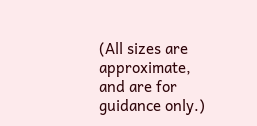(All sizes are approximate, and are for guidance only.)